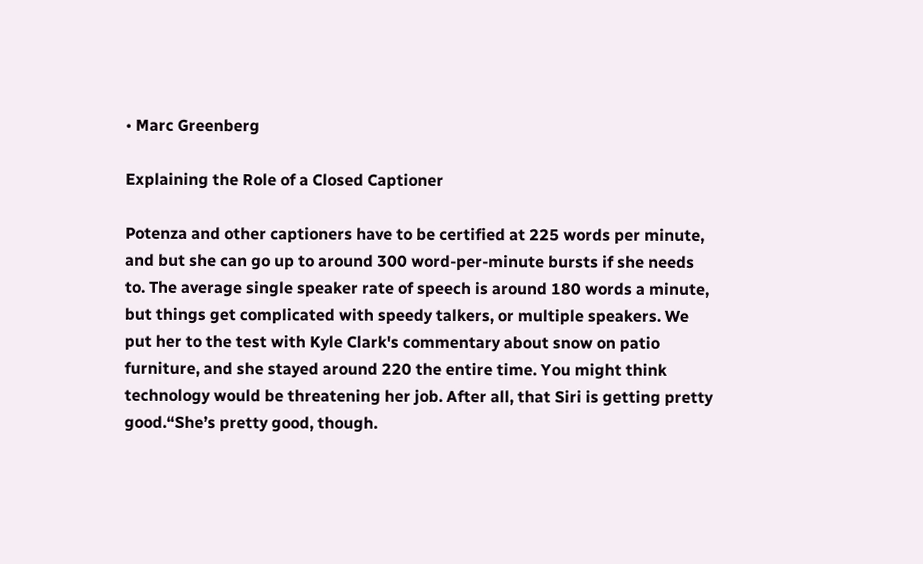• Marc Greenberg

Explaining the Role of a Closed Captioner

Potenza and other captioners have to be certified at 225 words per minute, and but she can go up to around 300 word-per-minute bursts if she needs to. The average single speaker rate of speech is around 180 words a minute, but things get complicated with speedy talkers, or multiple speakers. We put her to the test with Kyle Clark's commentary about snow on patio furniture, and she stayed around 220 the entire time. You might think technology would be threatening her job. After all, that Siri is getting pretty good.“She’s pretty good, though.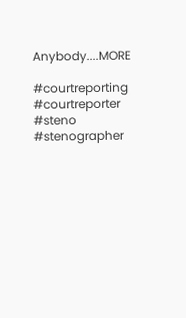Anybody....MORE

#courtreporting #courtreporter #steno #stenographer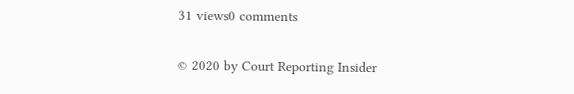31 views0 comments

© 2020 by Court Reporting Insider